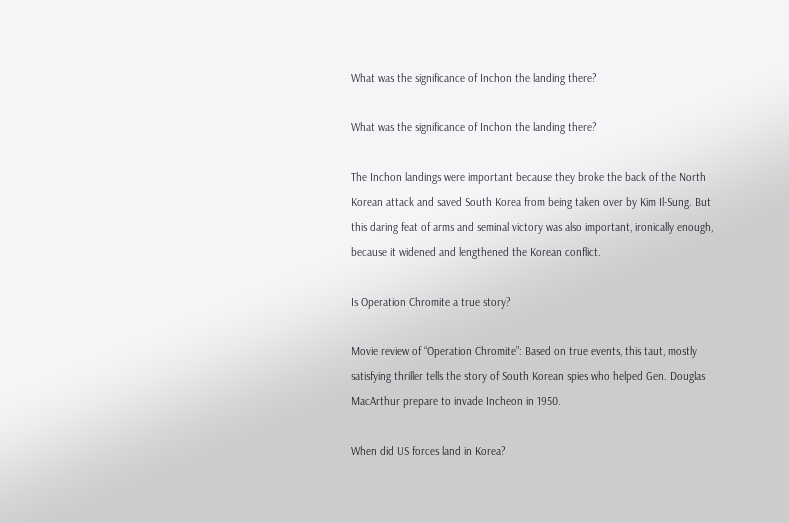What was the significance of Inchon the landing there?

What was the significance of Inchon the landing there?

The Inchon landings were important because they broke the back of the North Korean attack and saved South Korea from being taken over by Kim Il-Sung. But this daring feat of arms and seminal victory was also important, ironically enough, because it widened and lengthened the Korean conflict.

Is Operation Chromite a true story?

Movie review of “Operation Chromite”: Based on true events, this taut, mostly satisfying thriller tells the story of South Korean spies who helped Gen. Douglas MacArthur prepare to invade Incheon in 1950.

When did US forces land in Korea?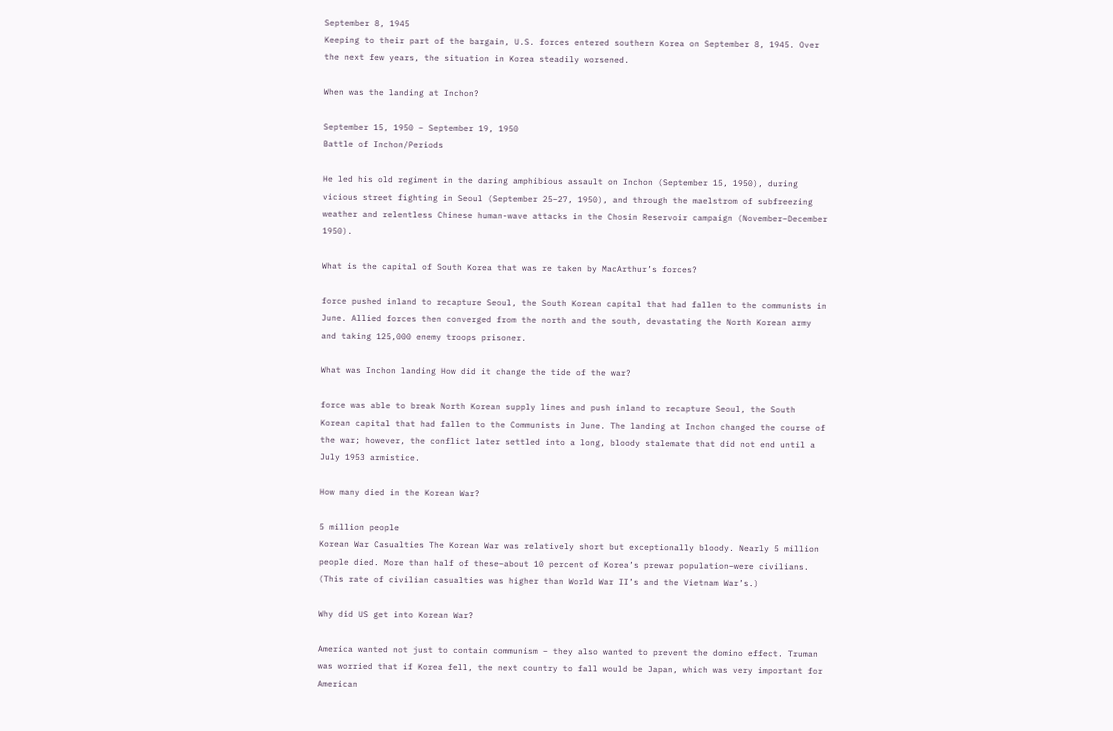September 8, 1945
Keeping to their part of the bargain, U.S. forces entered southern Korea on September 8, 1945. Over the next few years, the situation in Korea steadily worsened.

When was the landing at Inchon?

September 15, 1950 – September 19, 1950
Battle of Inchon/Periods

He led his old regiment in the daring amphibious assault on Inchon (September 15, 1950), during vicious street fighting in Seoul (September 25–27, 1950), and through the maelstrom of subfreezing weather and relentless Chinese human-wave attacks in the Chosin Reservoir campaign (November–December 1950).

What is the capital of South Korea that was re taken by MacArthur’s forces?

force pushed inland to recapture Seoul, the South Korean capital that had fallen to the communists in June. Allied forces then converged from the north and the south, devastating the North Korean army and taking 125,000 enemy troops prisoner.

What was Inchon landing How did it change the tide of the war?

force was able to break North Korean supply lines and push inland to recapture Seoul, the South Korean capital that had fallen to the Communists in June. The landing at Inchon changed the course of the war; however, the conflict later settled into a long, bloody stalemate that did not end until a July 1953 armistice.

How many died in the Korean War?

5 million people
Korean War Casualties The Korean War was relatively short but exceptionally bloody. Nearly 5 million people died. More than half of these–about 10 percent of Korea’s prewar population–were civilians. (This rate of civilian casualties was higher than World War II’s and the Vietnam War’s.)

Why did US get into Korean War?

America wanted not just to contain communism – they also wanted to prevent the domino effect. Truman was worried that if Korea fell, the next country to fall would be Japan, which was very important for American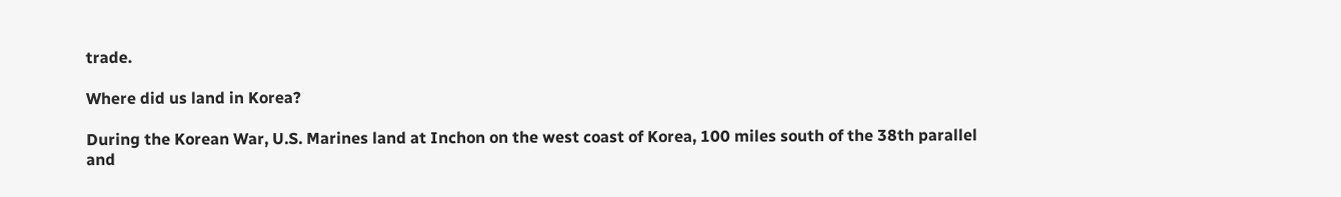trade.

Where did us land in Korea?

During the Korean War, U.S. Marines land at Inchon on the west coast of Korea, 100 miles south of the 38th parallel and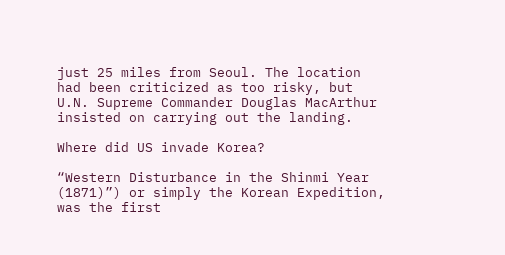just 25 miles from Seoul. The location had been criticized as too risky, but U.N. Supreme Commander Douglas MacArthur insisted on carrying out the landing.

Where did US invade Korea?

“Western Disturbance in the Shinmi Year (1871)”) or simply the Korean Expedition, was the first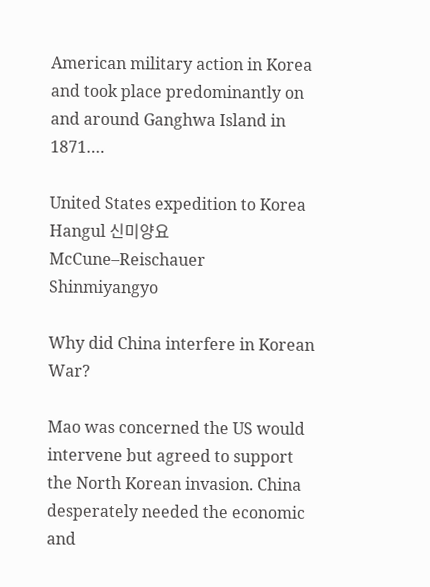American military action in Korea and took place predominantly on and around Ganghwa Island in 1871….

United States expedition to Korea
Hangul 신미양요
McCune–Reischauer Shinmiyangyo

Why did China interfere in Korean War?

Mao was concerned the US would intervene but agreed to support the North Korean invasion. China desperately needed the economic and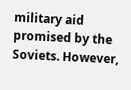military aid promised by the Soviets. However,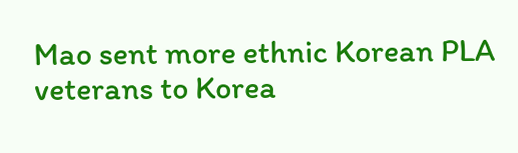Mao sent more ethnic Korean PLA veterans to Korea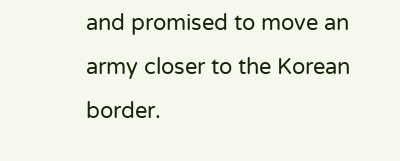and promised to move an army closer to the Korean border.